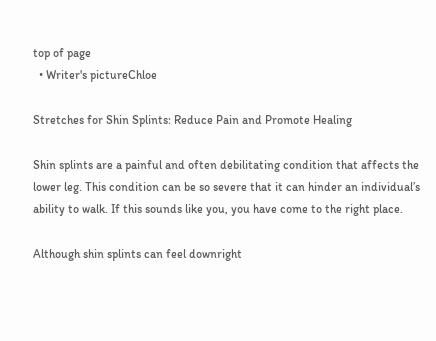top of page
  • Writer's pictureChloe

Stretches for Shin Splints: Reduce Pain and Promote Healing

Shin splints are a painful and often debilitating condition that affects the lower leg. This condition can be so severe that it can hinder an individual’s ability to walk. If this sounds like you, you have come to the right place.

Although shin splints can feel downright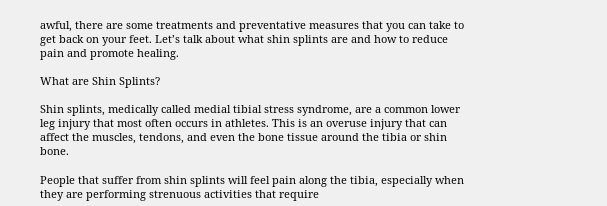awful, there are some treatments and preventative measures that you can take to get back on your feet. Let’s talk about what shin splints are and how to reduce pain and promote healing.

What are Shin Splints?

Shin splints, medically called medial tibial stress syndrome, are a common lower leg injury that most often occurs in athletes. This is an overuse injury that can affect the muscles, tendons, and even the bone tissue around the tibia or shin bone.

People that suffer from shin splints will feel pain along the tibia, especially when they are performing strenuous activities that require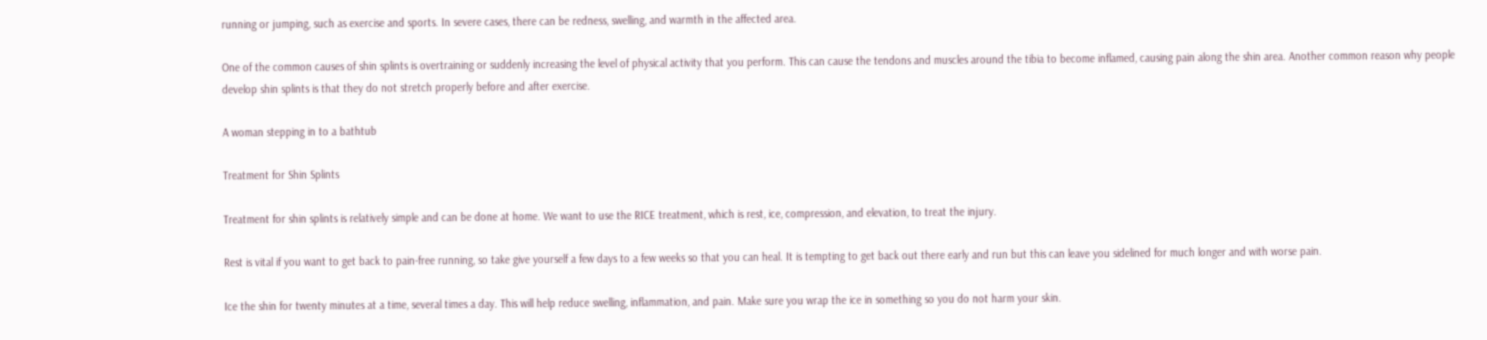running or jumping, such as exercise and sports. In severe cases, there can be redness, swelling, and warmth in the affected area.

One of the common causes of shin splints is overtraining or suddenly increasing the level of physical activity that you perform. This can cause the tendons and muscles around the tibia to become inflamed, causing pain along the shin area. Another common reason why people develop shin splints is that they do not stretch properly before and after exercise.

A woman stepping in to a bathtub

Treatment for Shin Splints

Treatment for shin splints is relatively simple and can be done at home. We want to use the RICE treatment, which is rest, ice, compression, and elevation, to treat the injury.

Rest is vital if you want to get back to pain-free running, so take give yourself a few days to a few weeks so that you can heal. It is tempting to get back out there early and run but this can leave you sidelined for much longer and with worse pain.

Ice the shin for twenty minutes at a time, several times a day. This will help reduce swelling, inflammation, and pain. Make sure you wrap the ice in something so you do not harm your skin.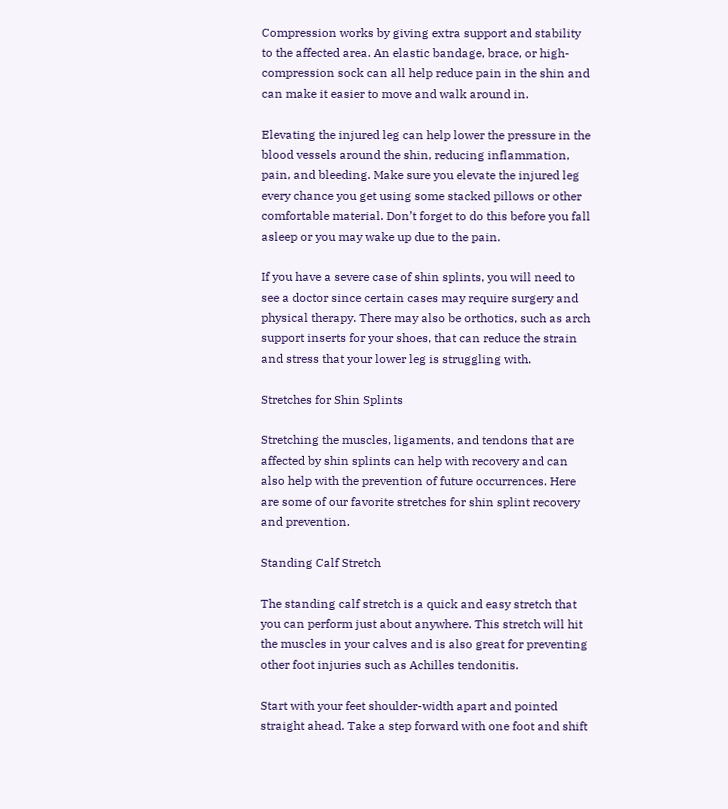Compression works by giving extra support and stability to the affected area. An elastic bandage, brace, or high-compression sock can all help reduce pain in the shin and can make it easier to move and walk around in.

Elevating the injured leg can help lower the pressure in the blood vessels around the shin, reducing inflammation, pain, and bleeding. Make sure you elevate the injured leg every chance you get using some stacked pillows or other comfortable material. Don’t forget to do this before you fall asleep or you may wake up due to the pain.

If you have a severe case of shin splints, you will need to see a doctor since certain cases may require surgery and physical therapy. There may also be orthotics, such as arch support inserts for your shoes, that can reduce the strain and stress that your lower leg is struggling with.

Stretches for Shin Splints

Stretching the muscles, ligaments, and tendons that are affected by shin splints can help with recovery and can also help with the prevention of future occurrences. Here are some of our favorite stretches for shin splint recovery and prevention.

Standing Calf Stretch

The standing calf stretch is a quick and easy stretch that you can perform just about anywhere. This stretch will hit the muscles in your calves and is also great for preventing other foot injuries such as Achilles tendonitis.

Start with your feet shoulder-width apart and pointed straight ahead. Take a step forward with one foot and shift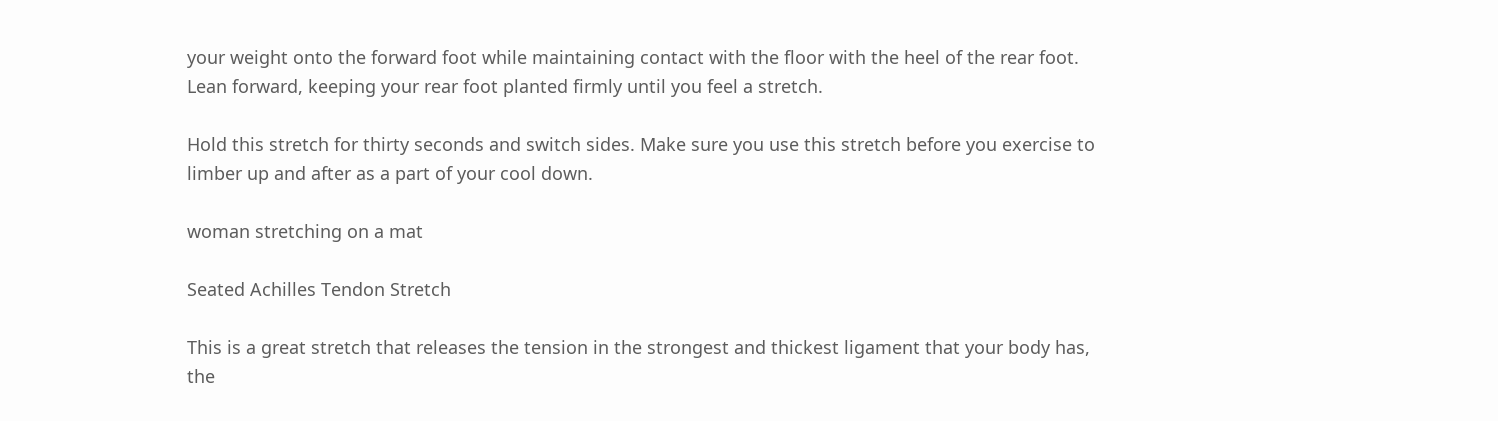your weight onto the forward foot while maintaining contact with the floor with the heel of the rear foot. Lean forward, keeping your rear foot planted firmly until you feel a stretch.

Hold this stretch for thirty seconds and switch sides. Make sure you use this stretch before you exercise to limber up and after as a part of your cool down.

woman stretching on a mat

Seated Achilles Tendon Stretch

This is a great stretch that releases the tension in the strongest and thickest ligament that your body has, the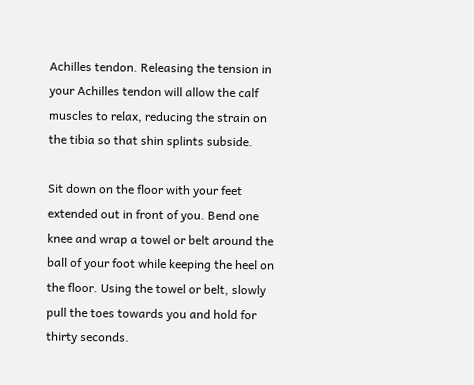Achilles tendon. Releasing the tension in your Achilles tendon will allow the calf muscles to relax, reducing the strain on the tibia so that shin splints subside.

Sit down on the floor with your feet extended out in front of you. Bend one knee and wrap a towel or belt around the ball of your foot while keeping the heel on the floor. Using the towel or belt, slowly pull the toes towards you and hold for thirty seconds.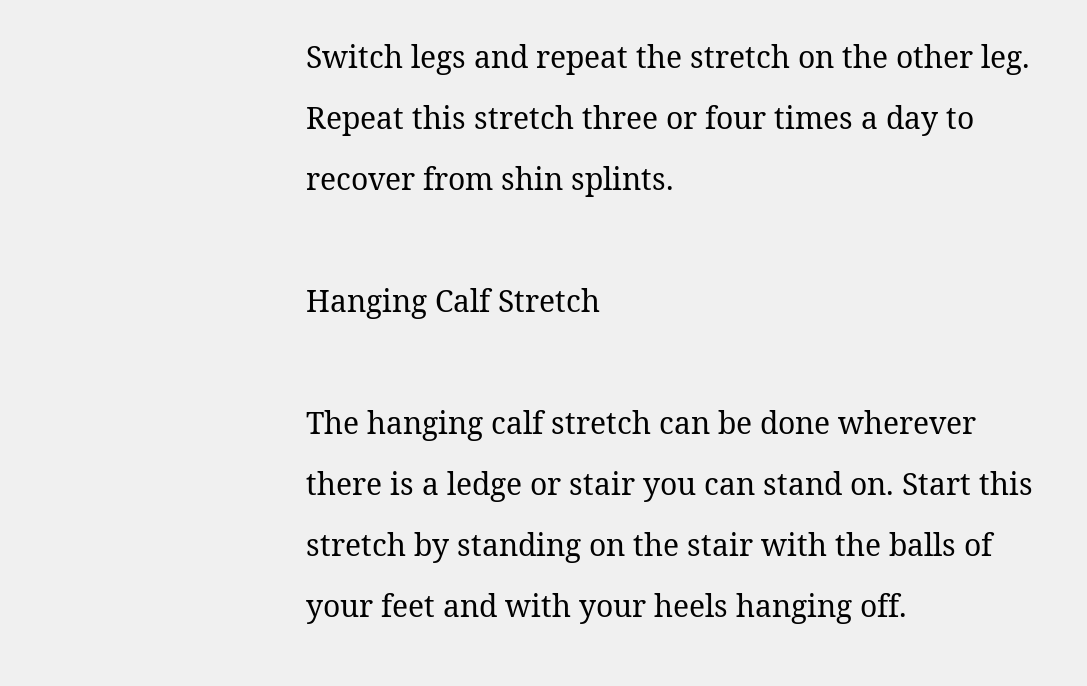Switch legs and repeat the stretch on the other leg. Repeat this stretch three or four times a day to recover from shin splints.

Hanging Calf Stretch

The hanging calf stretch can be done wherever there is a ledge or stair you can stand on. Start this stretch by standing on the stair with the balls of your feet and with your heels hanging off.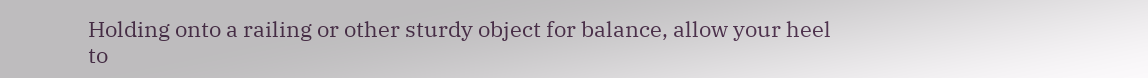Holding onto a railing or other sturdy object for balance, allow your heel to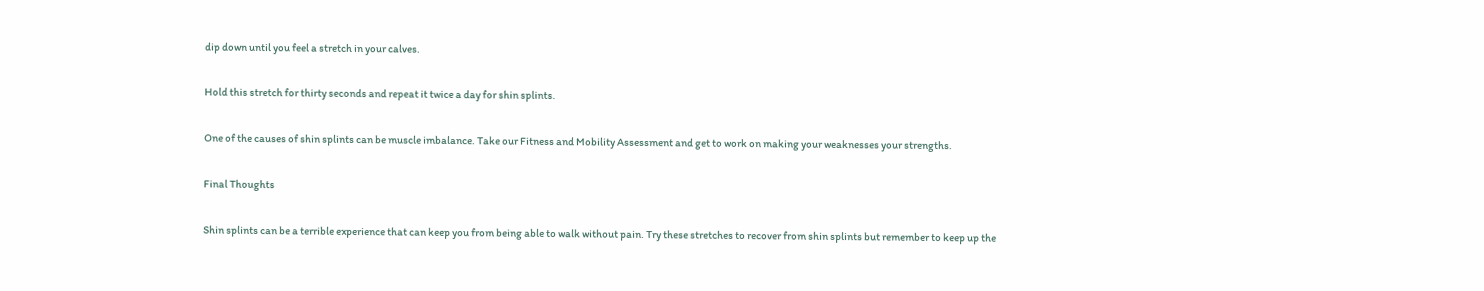dip down until you feel a stretch in your calves.

Hold this stretch for thirty seconds and repeat it twice a day for shin splints.

One of the causes of shin splints can be muscle imbalance. Take our Fitness and Mobility Assessment and get to work on making your weaknesses your strengths.

Final Thoughts

Shin splints can be a terrible experience that can keep you from being able to walk without pain. Try these stretches to recover from shin splints but remember to keep up the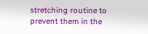stretching routine to prevent them in the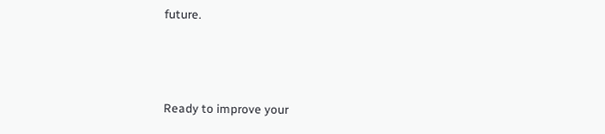future.



Ready to improve your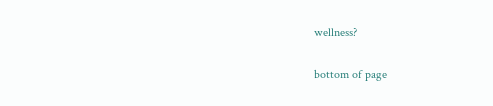wellness?

bottom of page